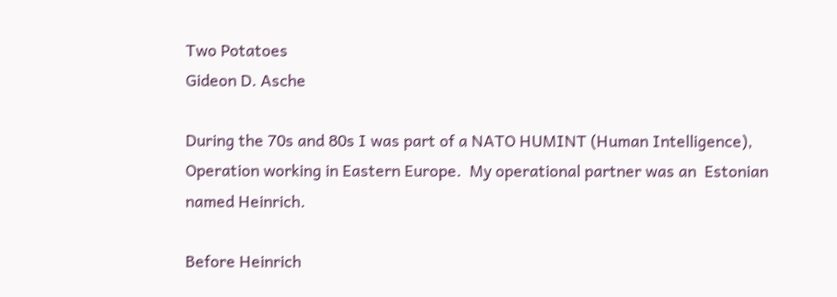Two Potatoes
Gideon D. Asche

During the 70s and 80s I was part of a NATO HUMINT (Human Intelligence), Operation working in Eastern Europe.  My operational partner was an  Estonian named Heinrich.

Before Heinrich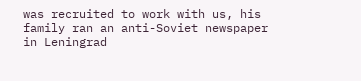was recruited to work with us, his family ran an anti-Soviet newspaper in Leningrad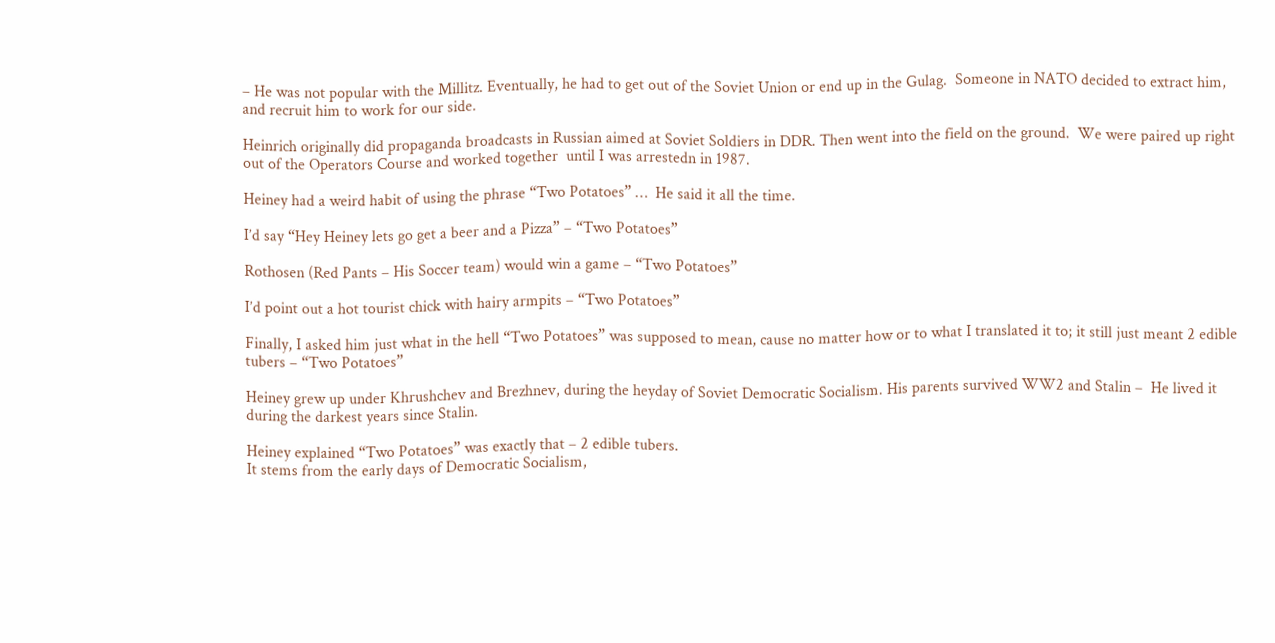– He was not popular with the Millitz. Eventually, he had to get out of the Soviet Union or end up in the Gulag.  Someone in NATO decided to extract him, and recruit him to work for our side.

Heinrich originally did propaganda broadcasts in Russian aimed at Soviet Soldiers in DDR. Then went into the field on the ground.  We were paired up right out of the Operators Course and worked together  until I was arrestedn in 1987.

Heiney had a weird habit of using the phrase “Two Potatoes” …  He said it all the time.

I’d say “Hey Heiney lets go get a beer and a Pizza” – “Two Potatoes”

Rothosen (Red Pants – His Soccer team) would win a game – “Two Potatoes”

I’d point out a hot tourist chick with hairy armpits – “Two Potatoes”

Finally, I asked him just what in the hell “Two Potatoes” was supposed to mean, cause no matter how or to what I translated it to; it still just meant 2 edible tubers – “Two Potatoes”

Heiney grew up under Khrushchev and Brezhnev, during the heyday of Soviet Democratic Socialism. His parents survived WW2 and Stalin –  He lived it during the darkest years since Stalin.

Heiney explained “Two Potatoes” was exactly that – 2 edible tubers.
It stems from the early days of Democratic Socialism,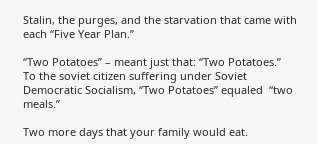Stalin, the purges, and the starvation that came with each “Five Year Plan.”

“Two Potatoes” – meant just that: “Two Potatoes.”  To the soviet citizen suffering under Soviet Democratic Socialism, “Two Potatoes” equaled  “two meals.”

Two more days that your family would eat.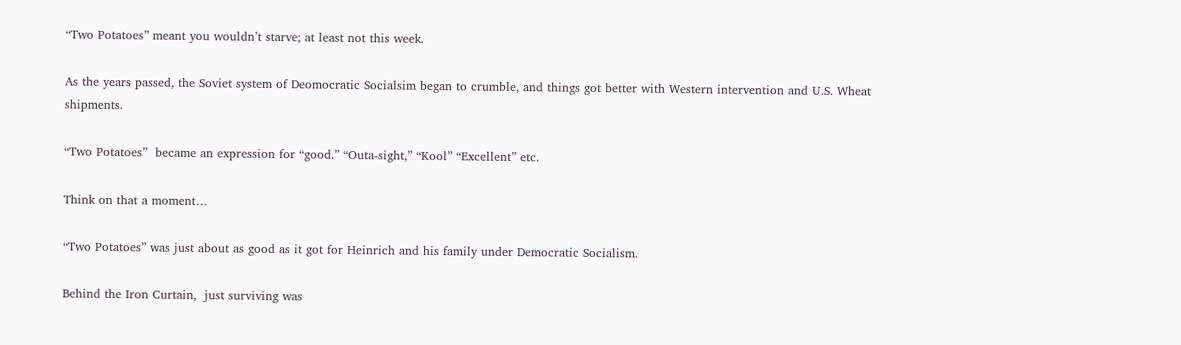“Two Potatoes” meant you wouldn’t starve; at least not this week.

As the years passed, the Soviet system of Deomocratic Socialsim began to crumble, and things got better with Western intervention and U.S. Wheat shipments.

“Two Potatoes”  became an expression for “good.” “Outa-sight,” “Kool” “Excellent” etc.

Think on that a moment…

“Two Potatoes” was just about as good as it got for Heinrich and his family under Democratic Socialism.

Behind the Iron Curtain,  just surviving was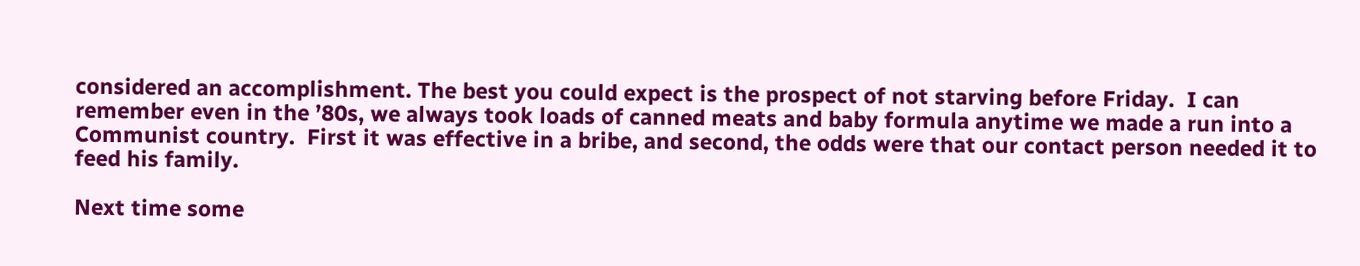considered an accomplishment. The best you could expect is the prospect of not starving before Friday.  I can remember even in the ’80s, we always took loads of canned meats and baby formula anytime we made a run into a Communist country.  First it was effective in a bribe, and second, the odds were that our contact person needed it to feed his family.

Next time some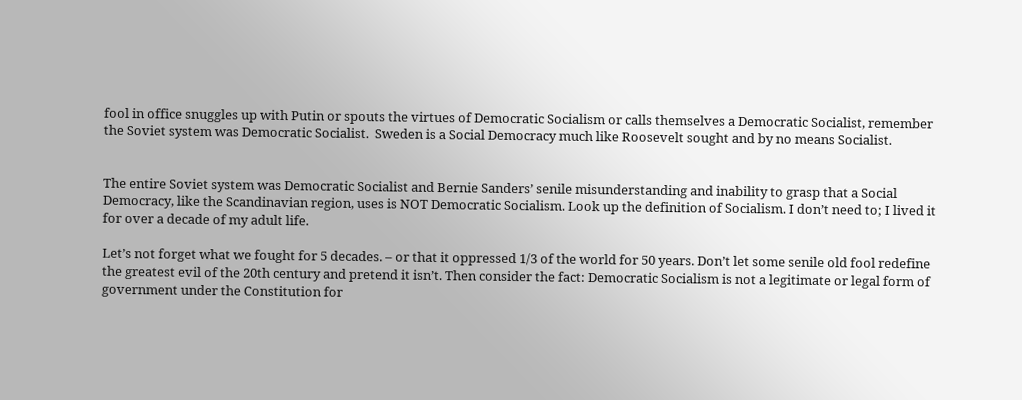fool in office snuggles up with Putin or spouts the virtues of Democratic Socialism or calls themselves a Democratic Socialist, remember the Soviet system was Democratic Socialist.  Sweden is a Social Democracy much like Roosevelt sought and by no means Socialist.


The entire Soviet system was Democratic Socialist and Bernie Sanders’ senile misunderstanding and inability to grasp that a Social Democracy, like the Scandinavian region, uses is NOT Democratic Socialism. Look up the definition of Socialism. I don’t need to; I lived it for over a decade of my adult life.

Let’s not forget what we fought for 5 decades. – or that it oppressed 1/3 of the world for 50 years. Don’t let some senile old fool redefine the greatest evil of the 20th century and pretend it isn’t. Then consider the fact: Democratic Socialism is not a legitimate or legal form of government under the Constitution for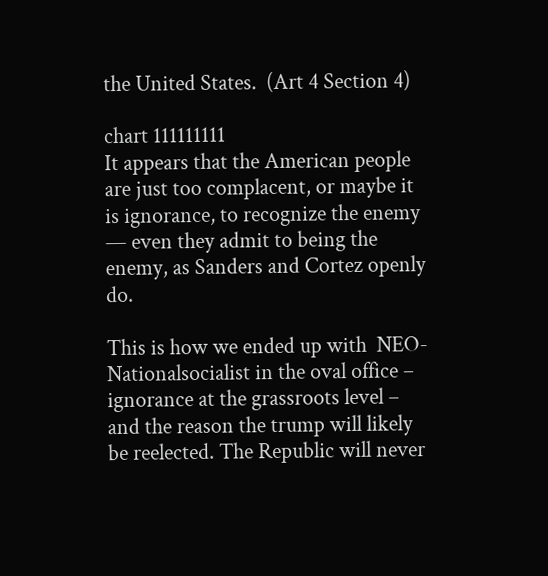the United States.  (Art 4 Section 4)

chart 111111111
It appears that the American people are just too complacent, or maybe it is ignorance, to recognize the enemy — even they admit to being the enemy, as Sanders and Cortez openly do.

This is how we ended up with  NEO-Nationalsocialist in the oval office – ignorance at the grassroots level – and the reason the trump will likely be reelected. The Republic will never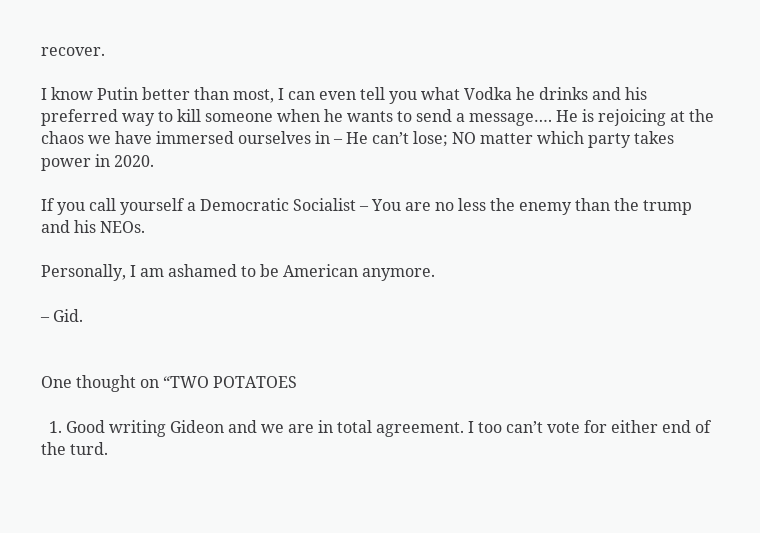recover.

I know Putin better than most, I can even tell you what Vodka he drinks and his preferred way to kill someone when he wants to send a message…. He is rejoicing at the chaos we have immersed ourselves in – He can’t lose; NO matter which party takes power in 2020.

If you call yourself a Democratic Socialist – You are no less the enemy than the trump and his NEOs.

Personally, I am ashamed to be American anymore.

– Gid.


One thought on “TWO POTATOES

  1. Good writing Gideon and we are in total agreement. I too can’t vote for either end of the turd.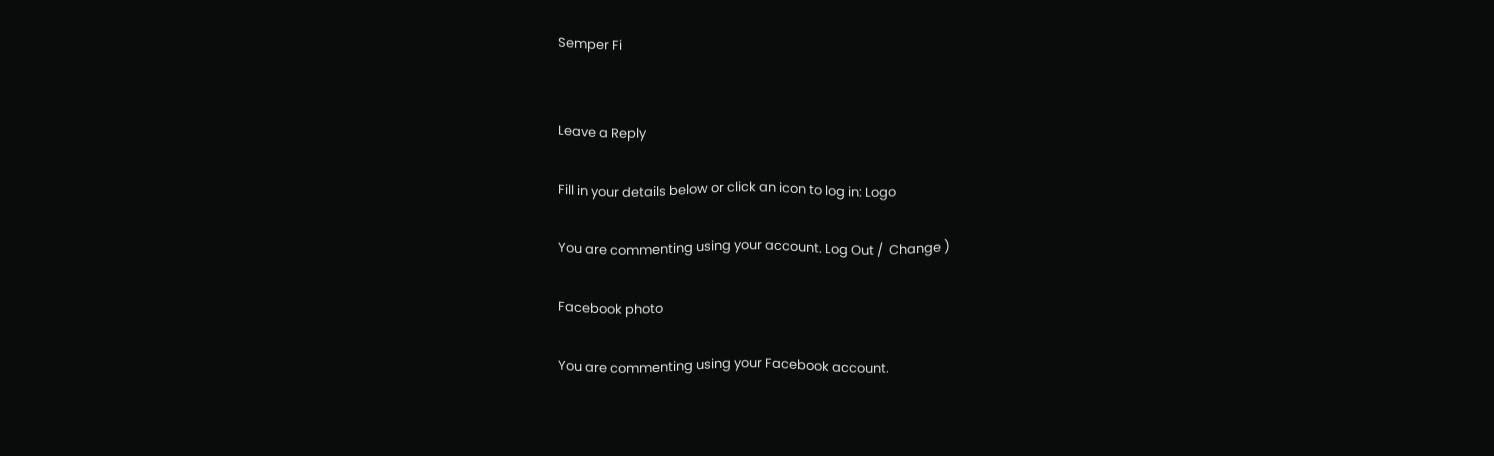Semper Fi


Leave a Reply

Fill in your details below or click an icon to log in: Logo

You are commenting using your account. Log Out /  Change )

Facebook photo

You are commenting using your Facebook account.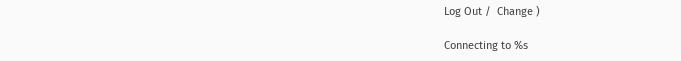Log Out /  Change )

Connecting to %s